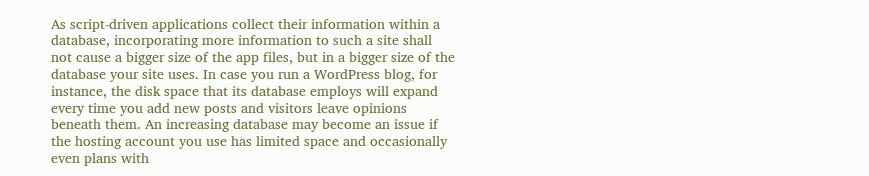As script-driven applications collect their information within a database, incorporating more information to such a site shall not cause a bigger size of the app files, but in a bigger size of the database your site uses. In case you run a WordPress blog, for instance, the disk space that its database employs will expand every time you add new posts and visitors leave opinions beneath them. An increasing database may become an issue if the hosting account you use has limited space and occasionally even plans with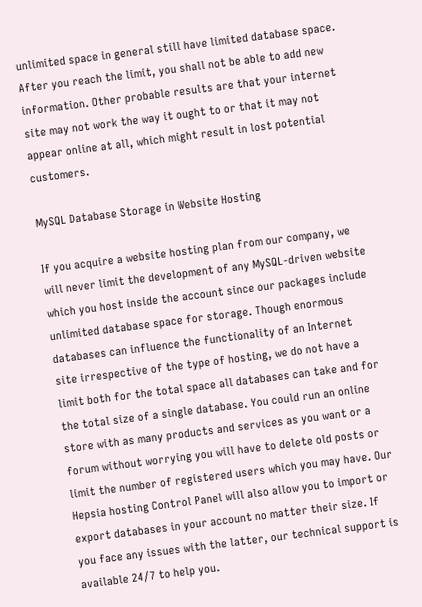unlimited space in general still have limited database space. After you reach the limit, you shall not be able to add new information. Other probable results are that your internet site may not work the way it ought to or that it may not appear online at all, which might result in lost potential customers.

MySQL Database Storage in Website Hosting

If you acquire a website hosting plan from our company, we will never limit the development of any MySQL-driven website which you host inside the account since our packages include unlimited database space for storage. Though enormous databases can influence the functionality of an Internet site irrespective of the type of hosting, we do not have a limit both for the total space all databases can take and for the total size of a single database. You could run an online store with as many products and services as you want or a forum without worrying you will have to delete old posts or limit the number of registered users which you may have. Our Hepsia hosting Control Panel will also allow you to import or export databases in your account no matter their size. If you face any issues with the latter, our technical support is available 24/7 to help you.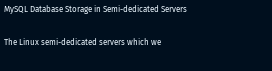MySQL Database Storage in Semi-dedicated Servers

The Linux semi-dedicated servers which we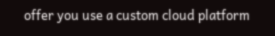offer you use a custom cloud platform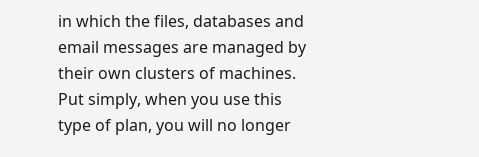in which the files, databases and email messages are managed by their own clusters of machines. Put simply, when you use this type of plan, you will no longer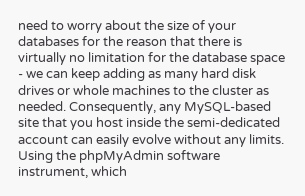need to worry about the size of your databases for the reason that there is virtually no limitation for the database space - we can keep adding as many hard disk drives or whole machines to the cluster as needed. Consequently, any MySQL-based site that you host inside the semi-dedicated account can easily evolve without any limits. Using the phpMyAdmin software instrument, which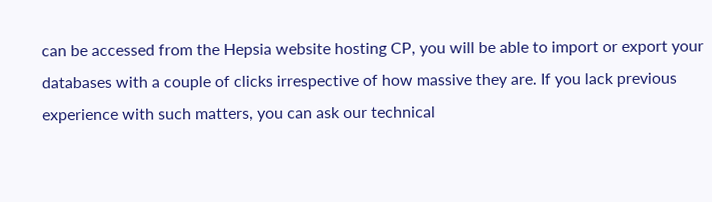can be accessed from the Hepsia website hosting CP, you will be able to import or export your databases with a couple of clicks irrespective of how massive they are. If you lack previous experience with such matters, you can ask our technical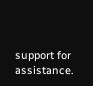support for assistance.